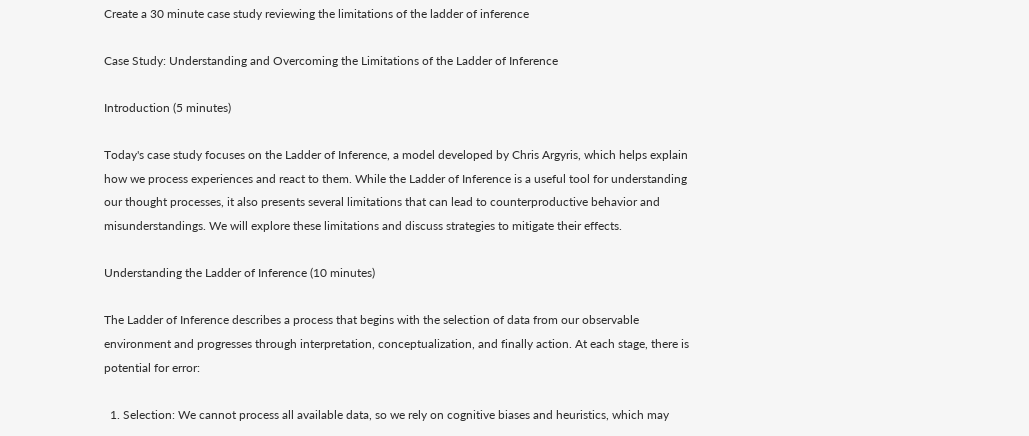Create a 30 minute case study reviewing the limitations of the ladder of inference

Case Study: Understanding and Overcoming the Limitations of the Ladder of Inference

Introduction (5 minutes)

Today's case study focuses on the Ladder of Inference, a model developed by Chris Argyris, which helps explain how we process experiences and react to them. While the Ladder of Inference is a useful tool for understanding our thought processes, it also presents several limitations that can lead to counterproductive behavior and misunderstandings. We will explore these limitations and discuss strategies to mitigate their effects.

Understanding the Ladder of Inference (10 minutes)

The Ladder of Inference describes a process that begins with the selection of data from our observable environment and progresses through interpretation, conceptualization, and finally action. At each stage, there is potential for error:

  1. Selection: We cannot process all available data, so we rely on cognitive biases and heuristics, which may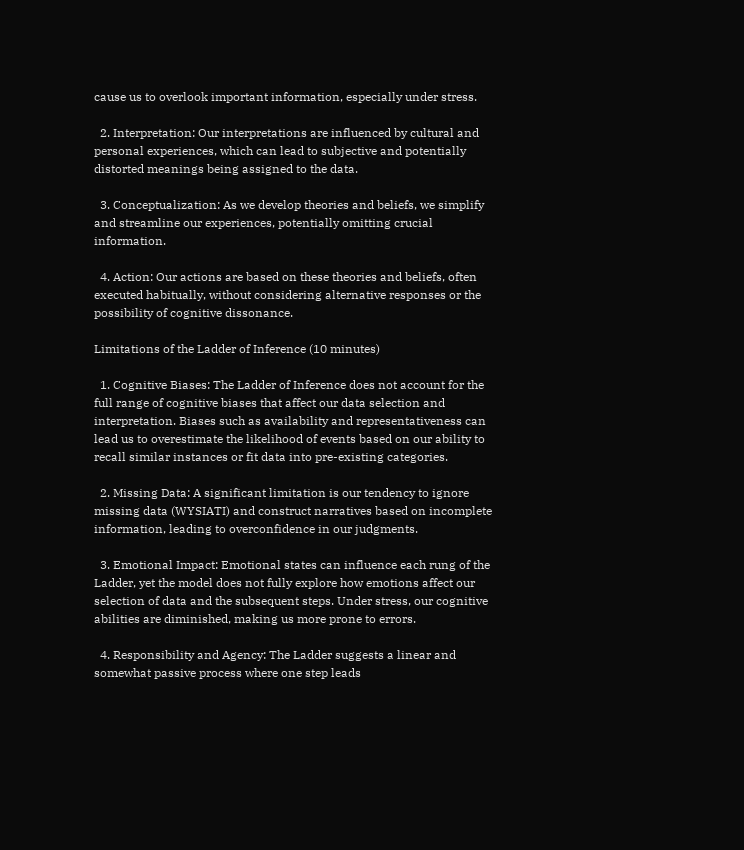cause us to overlook important information, especially under stress.

  2. Interpretation: Our interpretations are influenced by cultural and personal experiences, which can lead to subjective and potentially distorted meanings being assigned to the data.

  3. Conceptualization: As we develop theories and beliefs, we simplify and streamline our experiences, potentially omitting crucial information.

  4. Action: Our actions are based on these theories and beliefs, often executed habitually, without considering alternative responses or the possibility of cognitive dissonance.

Limitations of the Ladder of Inference (10 minutes)

  1. Cognitive Biases: The Ladder of Inference does not account for the full range of cognitive biases that affect our data selection and interpretation. Biases such as availability and representativeness can lead us to overestimate the likelihood of events based on our ability to recall similar instances or fit data into pre-existing categories.

  2. Missing Data: A significant limitation is our tendency to ignore missing data (WYSIATI) and construct narratives based on incomplete information, leading to overconfidence in our judgments.

  3. Emotional Impact: Emotional states can influence each rung of the Ladder, yet the model does not fully explore how emotions affect our selection of data and the subsequent steps. Under stress, our cognitive abilities are diminished, making us more prone to errors.

  4. Responsibility and Agency: The Ladder suggests a linear and somewhat passive process where one step leads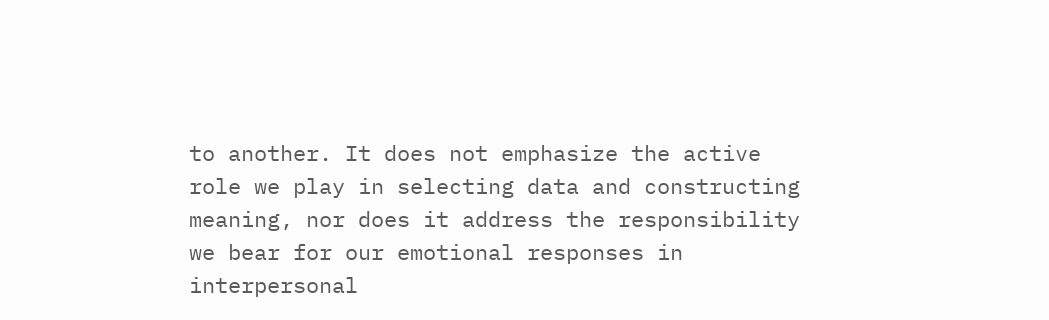to another. It does not emphasize the active role we play in selecting data and constructing meaning, nor does it address the responsibility we bear for our emotional responses in interpersonal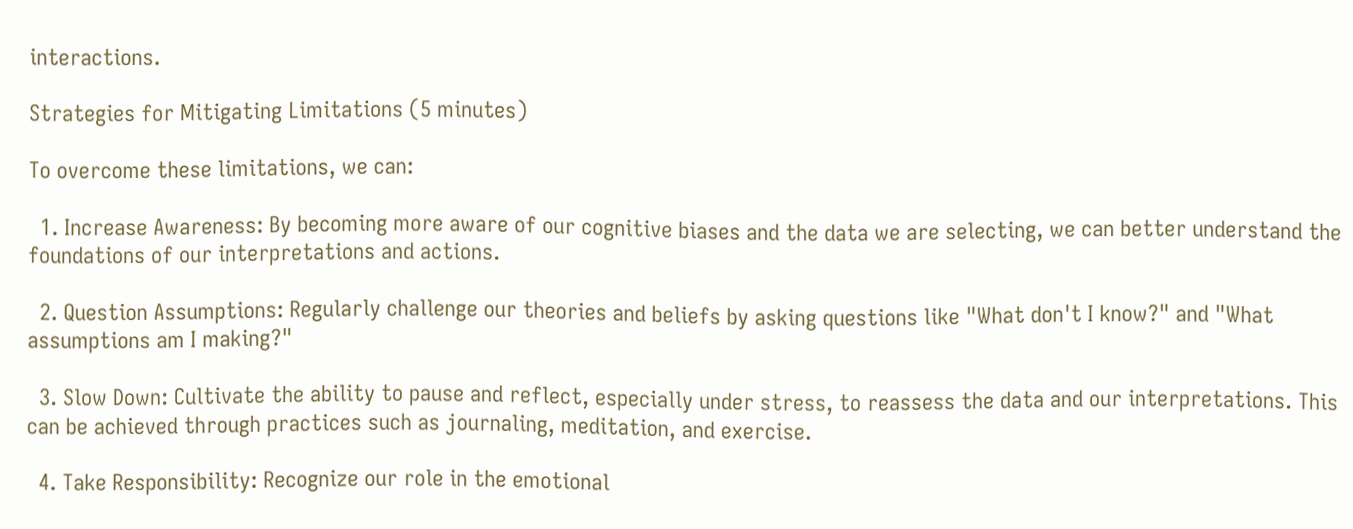interactions.

Strategies for Mitigating Limitations (5 minutes)

To overcome these limitations, we can:

  1. Increase Awareness: By becoming more aware of our cognitive biases and the data we are selecting, we can better understand the foundations of our interpretations and actions.

  2. Question Assumptions: Regularly challenge our theories and beliefs by asking questions like "What don't I know?" and "What assumptions am I making?"

  3. Slow Down: Cultivate the ability to pause and reflect, especially under stress, to reassess the data and our interpretations. This can be achieved through practices such as journaling, meditation, and exercise.

  4. Take Responsibility: Recognize our role in the emotional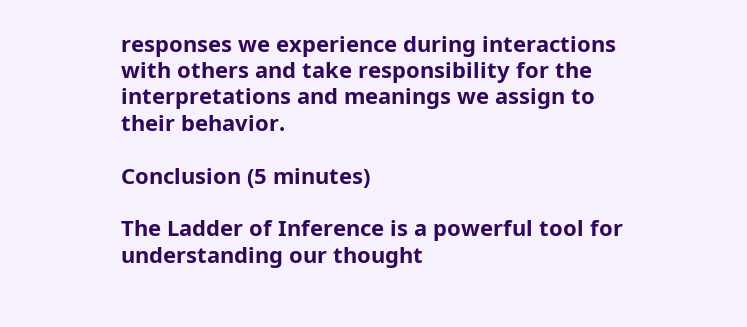responses we experience during interactions with others and take responsibility for the interpretations and meanings we assign to their behavior.

Conclusion (5 minutes)

The Ladder of Inference is a powerful tool for understanding our thought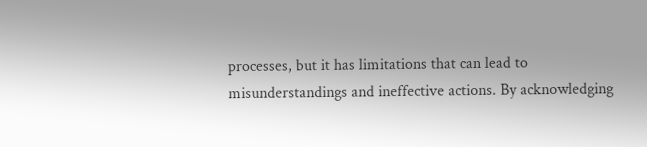processes, but it has limitations that can lead to misunderstandings and ineffective actions. By acknowledging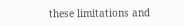these limitations and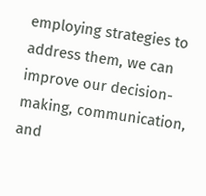employing strategies to address them, we can improve our decision-making, communication, and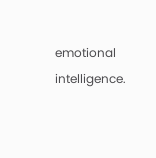emotional intelligence.